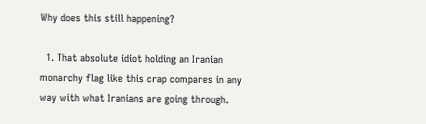Why does this still happening?

  1. That absolute idiot holding an Iranian monarchy flag like this crap compares in any way with what Iranians are going through.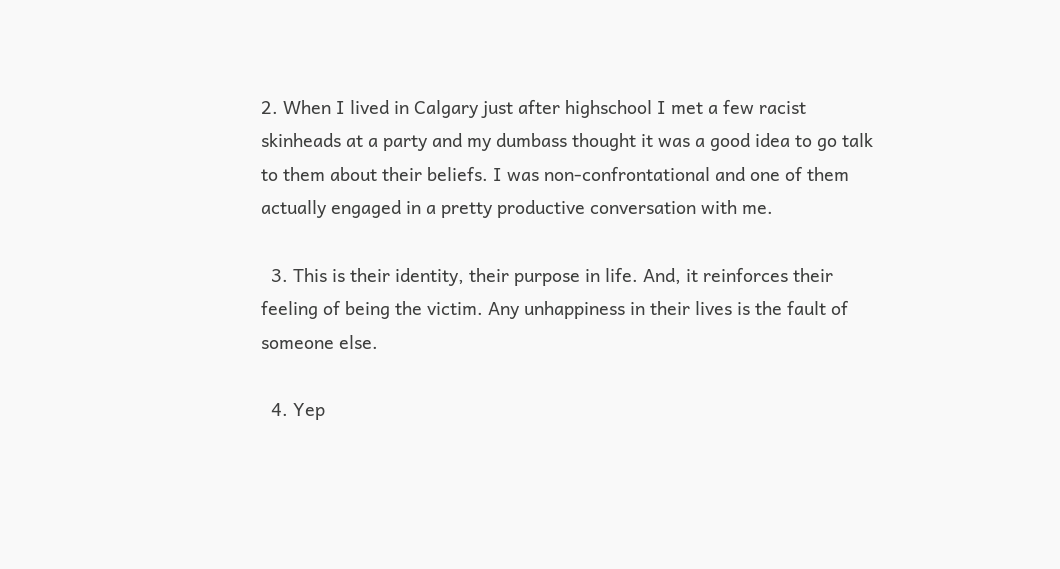2. When I lived in Calgary just after highschool I met a few racist skinheads at a party and my dumbass thought it was a good idea to go talk to them about their beliefs. I was non-confrontational and one of them actually engaged in a pretty productive conversation with me.

  3. This is their identity, their purpose in life. And, it reinforces their feeling of being the victim. Any unhappiness in their lives is the fault of someone else.

  4. Yep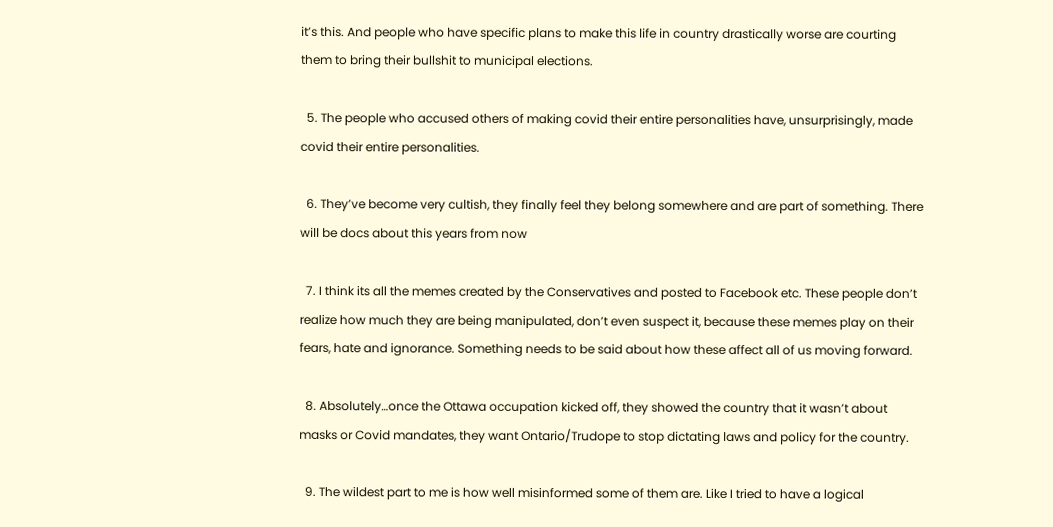it’s this. And people who have specific plans to make this life in country drastically worse are courting them to bring their bullshit to municipal elections.

  5. The people who accused others of making covid their entire personalities have, unsurprisingly, made covid their entire personalities.

  6. They’ve become very cultish, they finally feel they belong somewhere and are part of something. There will be docs about this years from now

  7. I think its all the memes created by the Conservatives and posted to Facebook etc. These people don’t realize how much they are being manipulated, don’t even suspect it, because these memes play on their fears, hate and ignorance. Something needs to be said about how these affect all of us moving forward.

  8. Absolutely…once the Ottawa occupation kicked off, they showed the country that it wasn’t about masks or Covid mandates, they want Ontario/Trudope to stop dictating laws and policy for the country.

  9. The wildest part to me is how well misinformed some of them are. Like I tried to have a logical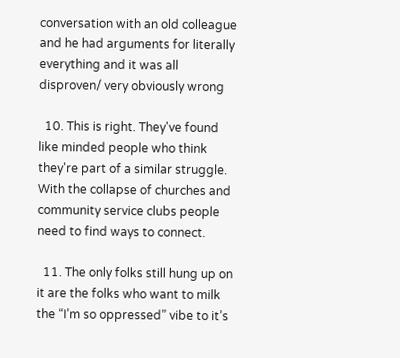conversation with an old colleague and he had arguments for literally everything and it was all disproven/ very obviously wrong

  10. This is right. They've found like minded people who think they're part of a similar struggle. With the collapse of churches and community service clubs people need to find ways to connect.

  11. The only folks still hung up on it are the folks who want to milk the “I’m so oppressed” vibe to it’s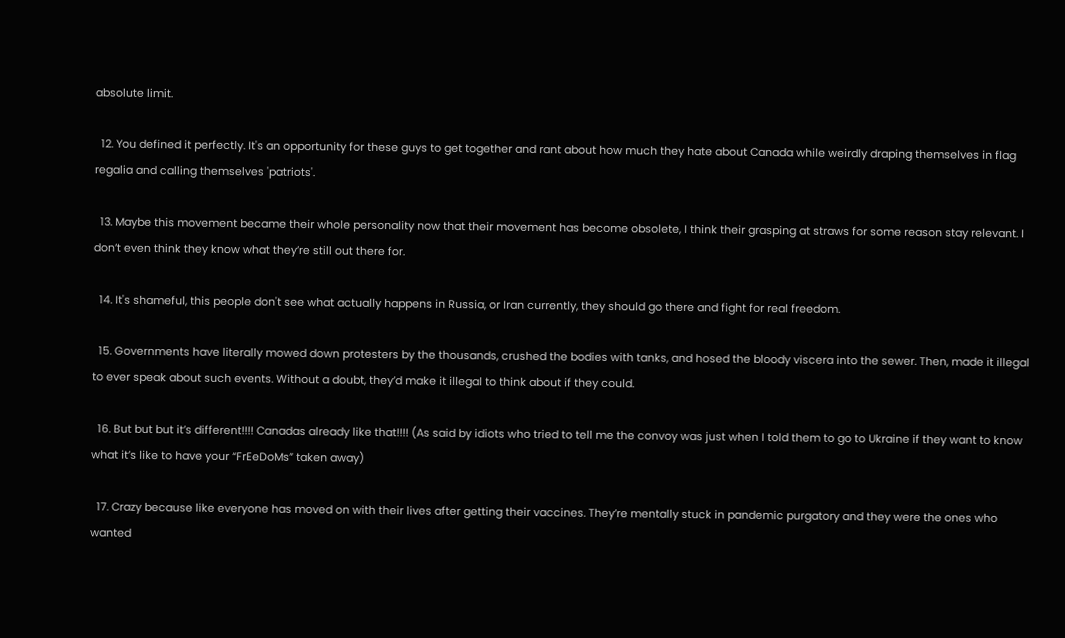absolute limit.

  12. You defined it perfectly. It's an opportunity for these guys to get together and rant about how much they hate about Canada while weirdly draping themselves in flag regalia and calling themselves 'patriots'.

  13. Maybe this movement became their whole personality now that their movement has become obsolete, I think their grasping at straws for some reason stay relevant. I don’t even think they know what they’re still out there for.

  14. It's shameful, this people don't see what actually happens in Russia, or Iran currently, they should go there and fight for real freedom.

  15. Governments have literally mowed down protesters by the thousands, crushed the bodies with tanks, and hosed the bloody viscera into the sewer. Then, made it illegal to ever speak about such events. Without a doubt, they’d make it illegal to think about if they could.

  16. But but but it’s different!!!! Canadas already like that!!!! (As said by idiots who tried to tell me the convoy was just when I told them to go to Ukraine if they want to know what it’s like to have your “FrEeDoMs” taken away)

  17. Crazy because like everyone has moved on with their lives after getting their vaccines. They’re mentally stuck in pandemic purgatory and they were the ones who wanted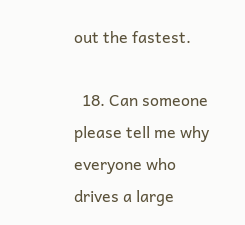out the fastest.

  18. Can someone please tell me why everyone who drives a large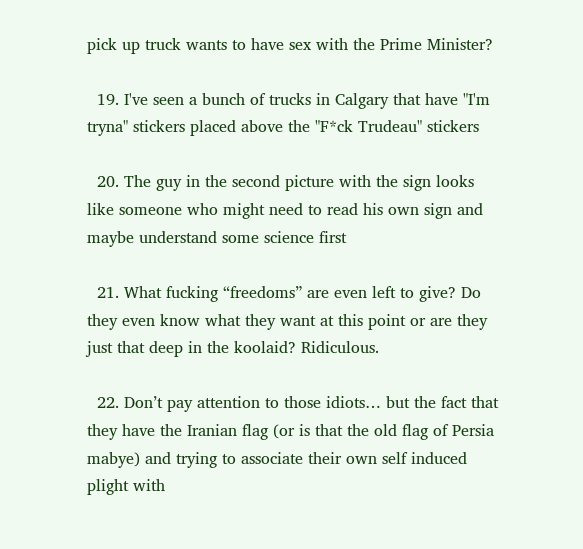pick up truck wants to have sex with the Prime Minister?

  19. I've seen a bunch of trucks in Calgary that have "I'm tryna" stickers placed above the "F*ck Trudeau" stickers

  20. The guy in the second picture with the sign looks like someone who might need to read his own sign and maybe understand some science first

  21. What fucking “freedoms” are even left to give? Do they even know what they want at this point or are they just that deep in the koolaid? Ridiculous.

  22. Don’t pay attention to those idiots… but the fact that they have the Iranian flag (or is that the old flag of Persia mabye) and trying to associate their own self induced plight with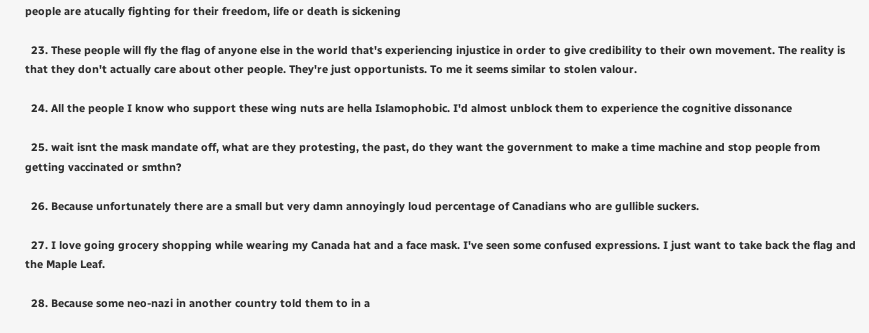people are atucally fighting for their freedom, life or death is sickening

  23. These people will fly the flag of anyone else in the world that's experiencing injustice in order to give credibility to their own movement. The reality is that they don't actually care about other people. They're just opportunists. To me it seems similar to stolen valour.

  24. All the people I know who support these wing nuts are hella Islamophobic. I'd almost unblock them to experience the cognitive dissonance

  25. wait isnt the mask mandate off, what are they protesting, the past, do they want the government to make a time machine and stop people from getting vaccinated or smthn?

  26. Because unfortunately there are a small but very damn annoyingly loud percentage of Canadians who are gullible suckers.

  27. I love going grocery shopping while wearing my Canada hat and a face mask. I've seen some confused expressions. I just want to take back the flag and the Maple Leaf.

  28. Because some neo-nazi in another country told them to in a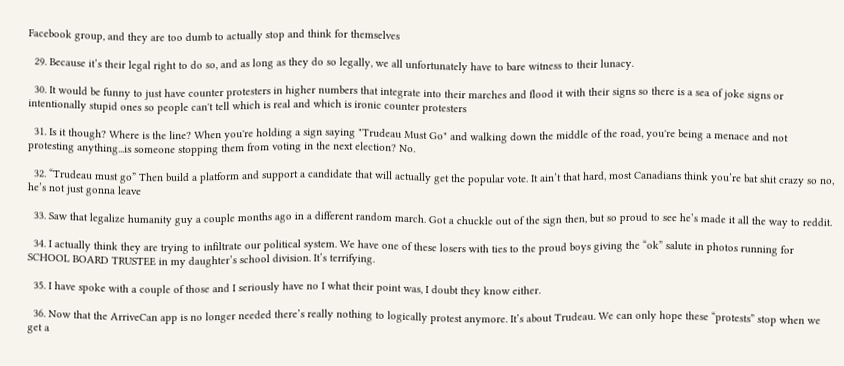Facebook group, and they are too dumb to actually stop and think for themselves

  29. Because it’s their legal right to do so, and as long as they do so legally, we all unfortunately have to bare witness to their lunacy.

  30. It would be funny to just have counter protesters in higher numbers that integrate into their marches and flood it with their signs so there is a sea of joke signs or intentionally stupid ones so people can't tell which is real and which is ironic counter protesters

  31. Is it though? Where is the line? When you're holding a sign saying "Trudeau Must Go" and walking down the middle of the road, you're being a menace and not protesting anything...is someone stopping them from voting in the next election? No.

  32. “Trudeau must go” Then build a platform and support a candidate that will actually get the popular vote. It ain’t that hard, most Canadians think you’re bat shit crazy so no, he’s not just gonna leave

  33. Saw that legalize humanity guy a couple months ago in a different random march. Got a chuckle out of the sign then, but so proud to see he’s made it all the way to reddit.

  34. I actually think they are trying to infiltrate our political system. We have one of these losers with ties to the proud boys giving the “ok” salute in photos running for SCHOOL BOARD TRUSTEE in my daughter’s school division. It’s terrifying.

  35. I have spoke with a couple of those and I seriously have no I what their point was, I doubt they know either.

  36. Now that the ArriveCan app is no longer needed there’s really nothing to logically protest anymore. It’s about Trudeau. We can only hope these “protests” stop when we get a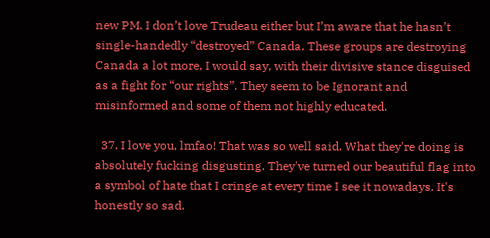new PM. I don’t love Trudeau either but I’m aware that he hasn’t single-handedly “destroyed” Canada. These groups are destroying Canada a lot more, I would say, with their divisive stance disguised as a fight for “our rights”. They seem to be Ignorant and misinformed and some of them not highly educated.

  37. I love you, lmfao! That was so well said. What they're doing is absolutely fucking disgusting. They've turned our beautiful flag into a symbol of hate that I cringe at every time I see it nowadays. It's honestly so sad.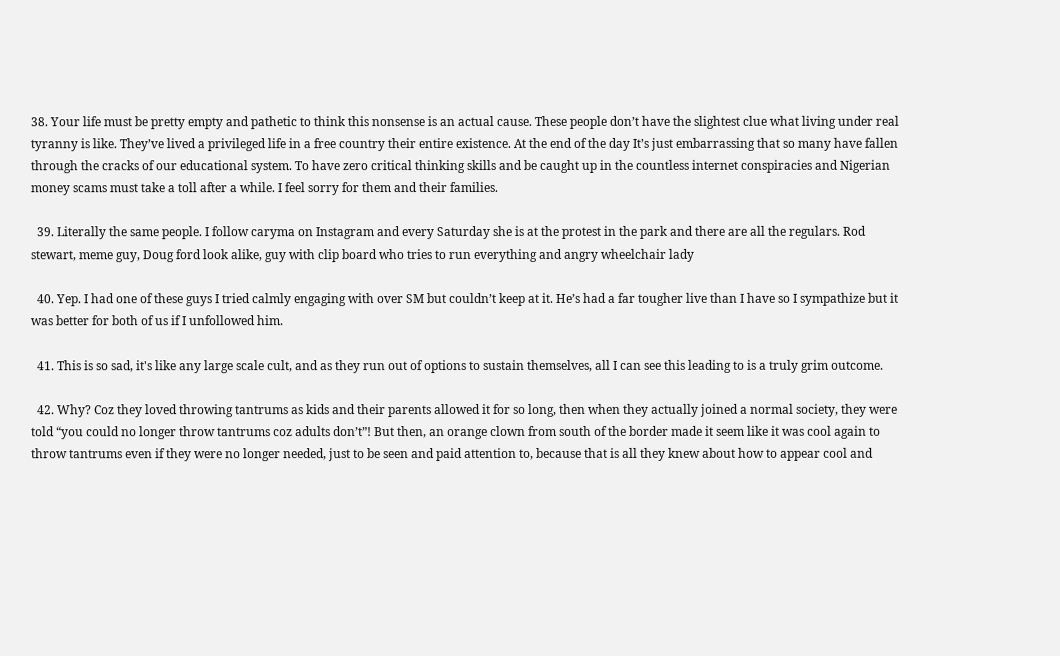38. Your life must be pretty empty and pathetic to think this nonsense is an actual cause. These people don’t have the slightest clue what living under real tyranny is like. They’ve lived a privileged life in a free country their entire existence. At the end of the day It’s just embarrassing that so many have fallen through the cracks of our educational system. To have zero critical thinking skills and be caught up in the countless internet conspiracies and Nigerian money scams must take a toll after a while. I feel sorry for them and their families.

  39. Literally the same people. I follow caryma on Instagram and every Saturday she is at the protest in the park and there are all the regulars. Rod stewart, meme guy, Doug ford look alike, guy with clip board who tries to run everything and angry wheelchair lady

  40. Yep. I had one of these guys I tried calmly engaging with over SM but couldn’t keep at it. He’s had a far tougher live than I have so I sympathize but it was better for both of us if I unfollowed him.

  41. This is so sad, it's like any large scale cult, and as they run out of options to sustain themselves, all I can see this leading to is a truly grim outcome.

  42. Why? Coz they loved throwing tantrums as kids and their parents allowed it for so long, then when they actually joined a normal society, they were told “you could no longer throw tantrums coz adults don’t”! But then, an orange clown from south of the border made it seem like it was cool again to throw tantrums even if they were no longer needed, just to be seen and paid attention to, because that is all they knew about how to appear cool and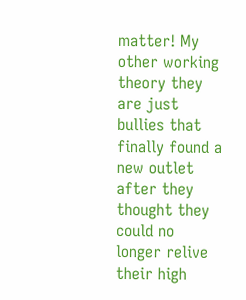matter! My other working theory they are just bullies that finally found a new outlet after they thought they could no longer relive their high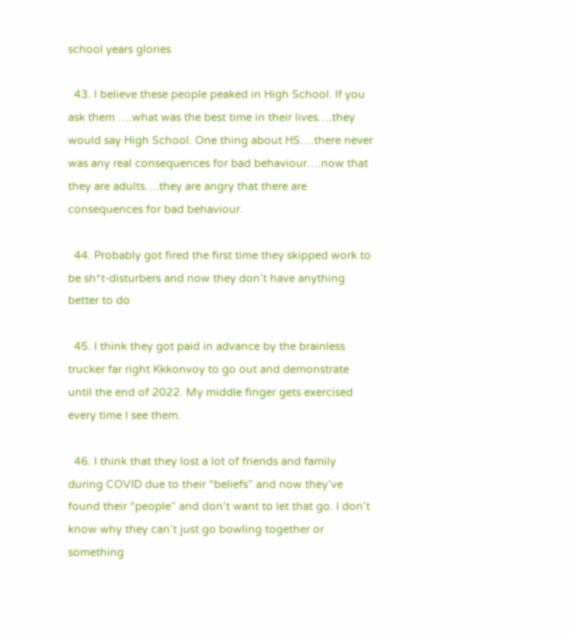school years glories

  43. I believe these people peaked in High School. If you ask them ….what was the best time in their lives….they would say High School. One thing about HS….there never was any real consequences for bad behaviour….now that they are adults….they are angry that there are consequences for bad behaviour.

  44. Probably got fired the first time they skipped work to be sh*t-disturbers and now they don’t have anything better to do

  45. I think they got paid in advance by the brainless trucker far right Kkkonvoy to go out and demonstrate until the end of 2022. My middle finger gets exercised every time I see them.

  46. I think that they lost a lot of friends and family during COVID due to their “beliefs” and now they’ve found their “people” and don’t want to let that go. I don’t know why they can’t just go bowling together or something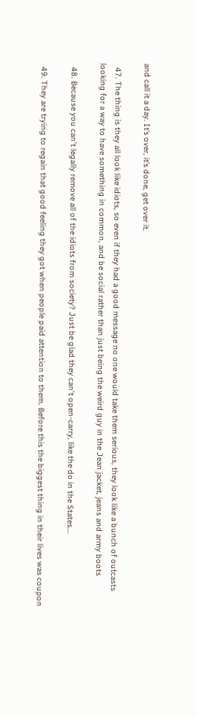and call it a day. It’s over, it’s done, get over it.

  47. The thing is they all look like idiots, so even if they had a good message no one would take them serious, they look like a bunch of outcasts looking for a way to have something in common, and be social rather than just being the weird guy in the Jean jacket, jeans and army boots

  48. Because you can't legally remove all of the idiots from society? Just be glad they can't open-carry, like the do in the States...

  49. They are trying to regain that good feeling they got when people paid attention to them. Before this the biggest thing in their lives was coupon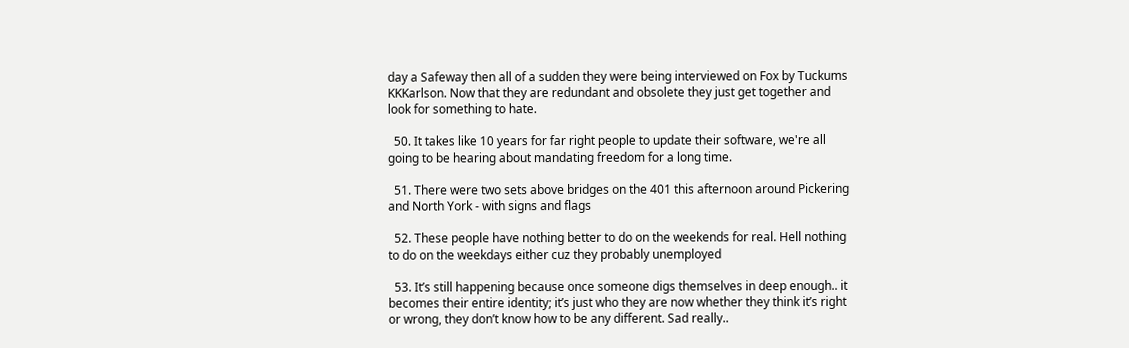day a Safeway then all of a sudden they were being interviewed on Fox by Tuckums KKKarlson. Now that they are redundant and obsolete they just get together and look for something to hate.

  50. It takes like 10 years for far right people to update their software, we're all going to be hearing about mandating freedom for a long time.

  51. There were two sets above bridges on the 401 this afternoon around Pickering and North York - with signs and flags

  52. These people have nothing better to do on the weekends for real. Hell nothing to do on the weekdays either cuz they probably unemployed

  53. It’s still happening because once someone digs themselves in deep enough.. it becomes their entire identity; it’s just who they are now whether they think it’s right or wrong, they don’t know how to be any different. Sad really..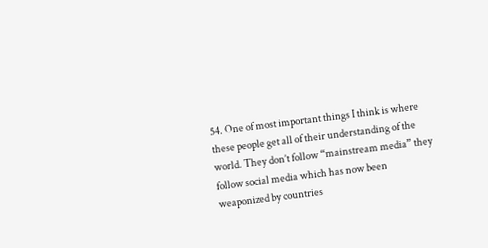54. One of most important things I think is where these people get all of their understanding of the world. They don’t follow “mainstream media” they follow social media which has now been weaponized by countries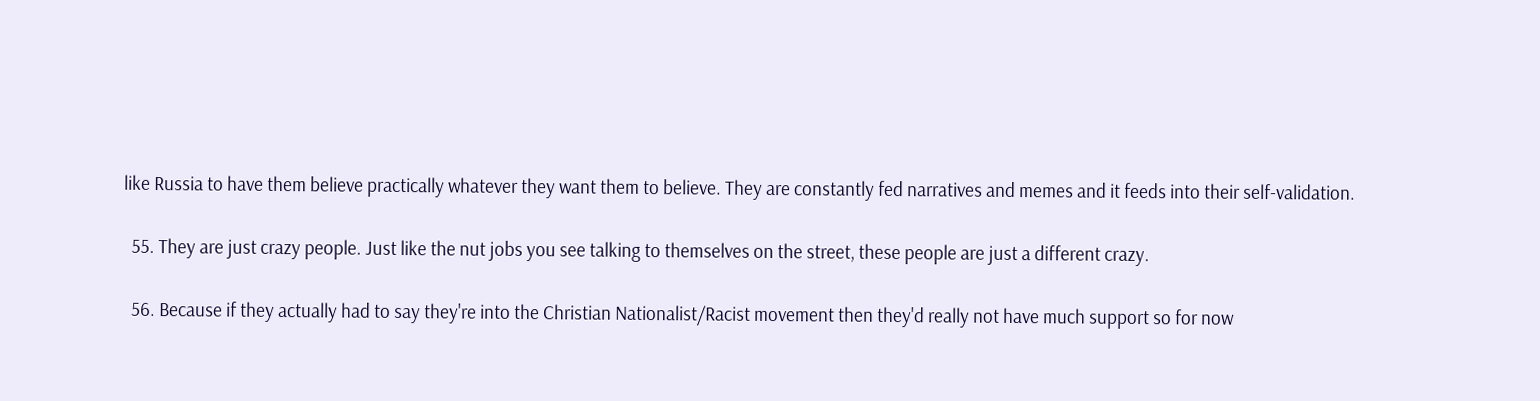like Russia to have them believe practically whatever they want them to believe. They are constantly fed narratives and memes and it feeds into their self-validation.

  55. They are just crazy people. Just like the nut jobs you see talking to themselves on the street, these people are just a different crazy.

  56. Because if they actually had to say they're into the Christian Nationalist/Racist movement then they'd really not have much support so for now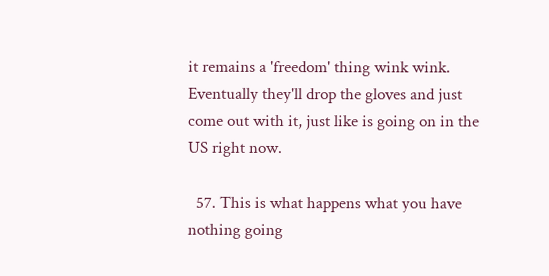it remains a 'freedom' thing wink wink. Eventually they'll drop the gloves and just come out with it, just like is going on in the US right now.

  57. This is what happens what you have nothing going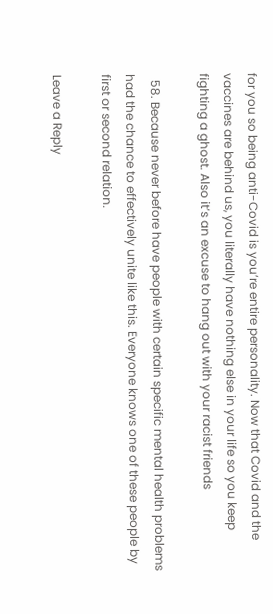for you so being anti-Covid is you’re entire personality. Now that Covid and the vaccines are behind us, you literally have nothing else in your life so you keep fighting a ghost. Also it’s an excuse to hang out with your racist friends

  58. Because never before have people with certain specific mental health problems had the chance to effectively unite like this. Everyone knows one of these people by first or second relation.

Leave a Reply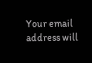Your email address will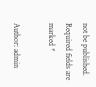not be published. Required fields are marked *

Author: admin